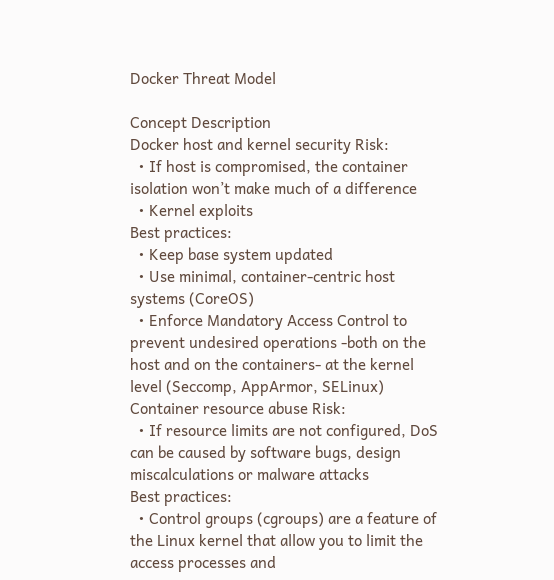Docker Threat Model

Concept Description
Docker host and kernel security Risk:
  • If host is compromised, the container isolation won’t make much of a difference
  • Kernel exploits
Best practices:
  • Keep base system updated
  • Use minimal, container-centric host systems (CoreOS)
  • Enforce Mandatory Access Control to prevent undesired operations -both on the host and on the containers- at the kernel level (Seccomp, AppArmor, SELinux)
Container resource abuse Risk:
  • If resource limits are not configured, DoS can be caused by software bugs, design miscalculations or malware attacks
Best practices:
  • Control groups (cgroups) are a feature of the Linux kernel that allow you to limit the access processes and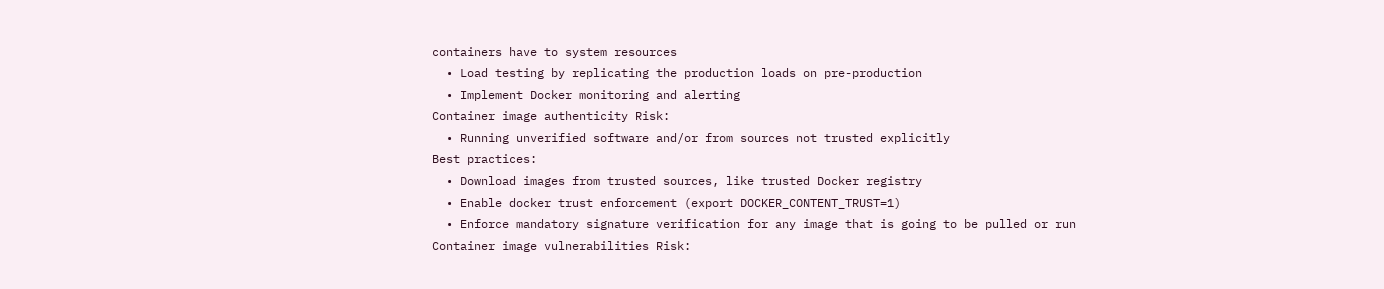containers have to system resources
  • Load testing by replicating the production loads on pre-production
  • Implement Docker monitoring and alerting
Container image authenticity Risk:
  • Running unverified software and/or from sources not trusted explicitly
Best practices:
  • Download images from trusted sources, like trusted Docker registry
  • Enable docker trust enforcement (export DOCKER_CONTENT_TRUST=1)
  • Enforce mandatory signature verification for any image that is going to be pulled or run
Container image vulnerabilities Risk: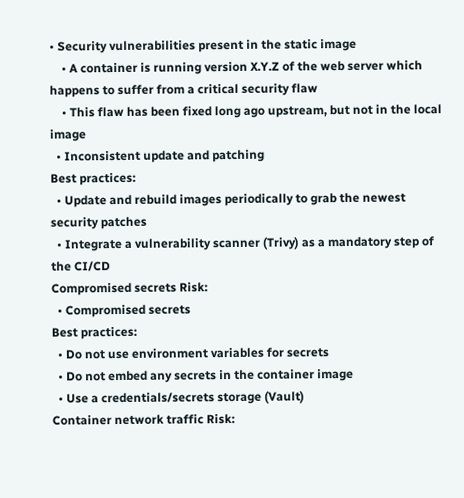• Security vulnerabilities present in the static image
    • A container is running version X.Y.Z of the web server which happens to suffer from a critical security flaw
    • This flaw has been fixed long ago upstream, but not in the local image
  • Inconsistent update and patching
Best practices:
  • Update and rebuild images periodically to grab the newest security patches
  • Integrate a vulnerability scanner (Trivy) as a mandatory step of the CI/CD
Compromised secrets Risk:
  • Compromised secrets
Best practices:
  • Do not use environment variables for secrets
  • Do not embed any secrets in the container image
  • Use a credentials/secrets storage (Vault)
Container network traffic Risk: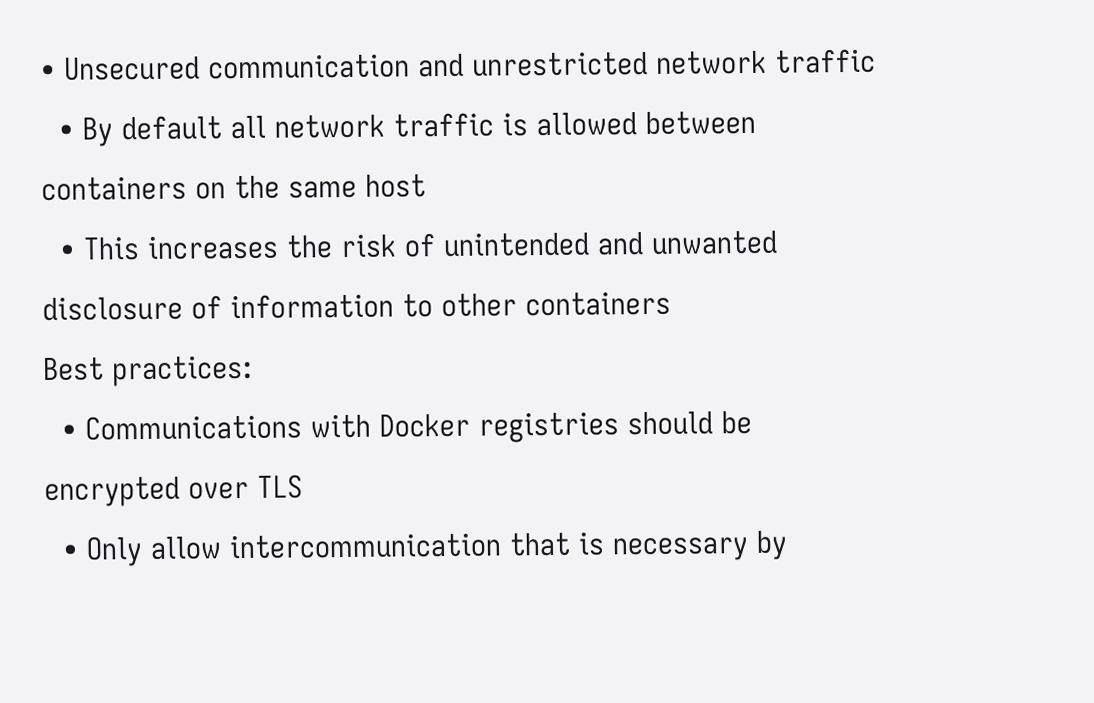• Unsecured communication and unrestricted network traffic
  • By default all network traffic is allowed between containers on the same host
  • This increases the risk of unintended and unwanted disclosure of information to other containers
Best practices:
  • Communications with Docker registries should be encrypted over TLS
  • Only allow intercommunication that is necessary by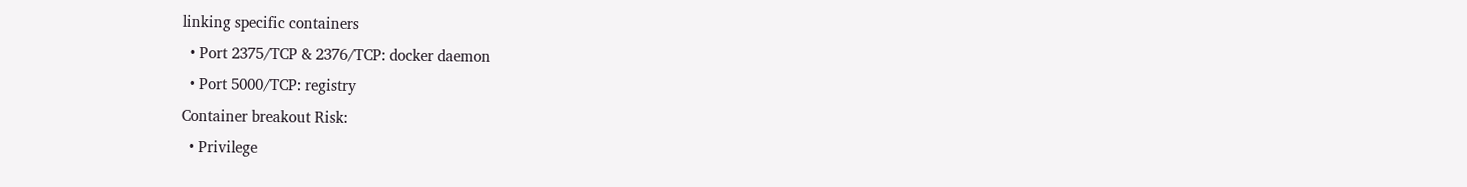linking specific containers
  • Port 2375/TCP & 2376/TCP: docker daemon
  • Port 5000/TCP: registry
Container breakout Risk:
  • Privilege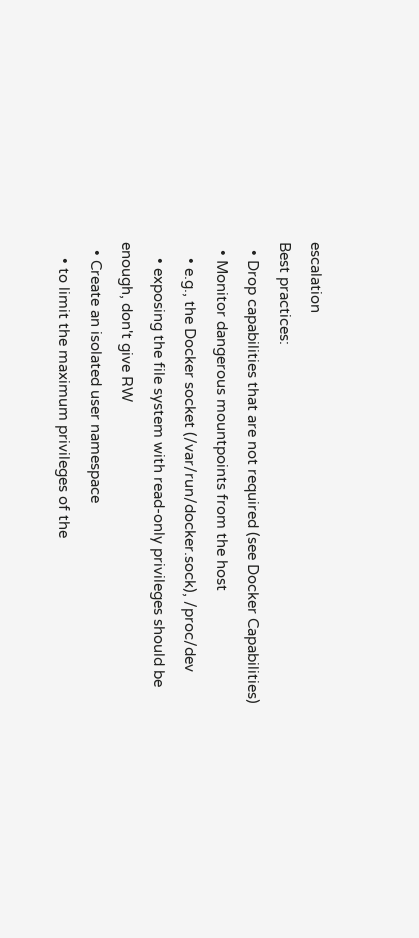escalation
Best practices:
  • Drop capabilities that are not required (see Docker Capabilities)
  • Monitor dangerous mountpoints from the host
    • e.g., the Docker socket (/var/run/docker.sock), /proc/dev
    • exposing the file system with read-only privileges should be enough, don't give RW
  • Create an isolated user namespace
    • to limit the maximum privileges of the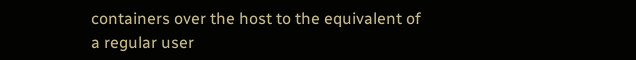containers over the host to the equivalent of a regular user